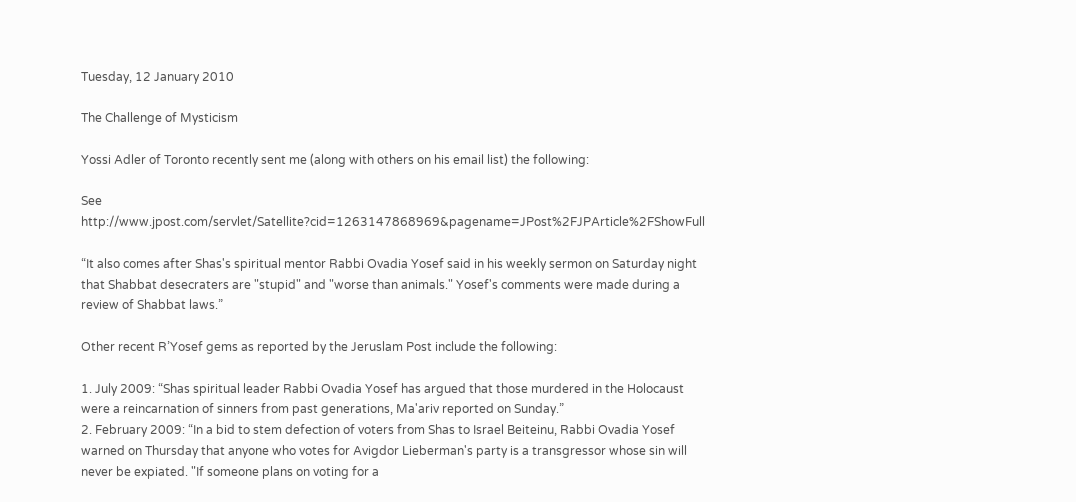Tuesday, 12 January 2010

The Challenge of Mysticism

Yossi Adler of Toronto recently sent me (along with others on his email list) the following:

See http://www.jpost.com/servlet/Satellite?cid=1263147868969&pagename=JPost%2FJPArticle%2FShowFull

“It also comes after Shas's spiritual mentor Rabbi Ovadia Yosef said in his weekly sermon on Saturday night that Shabbat desecraters are "stupid" and "worse than animals." Yosef's comments were made during a review of Shabbat laws.”

Other recent R’Yosef gems as reported by the Jeruslam Post include the following:

1. July 2009: “Shas spiritual leader Rabbi Ovadia Yosef has argued that those murdered in the Holocaust were a reincarnation of sinners from past generations, Ma'ariv reported on Sunday.”
2. February 2009: “In a bid to stem defection of voters from Shas to Israel Beiteinu, Rabbi Ovadia Yosef warned on Thursday that anyone who votes for Avigdor Lieberman's party is a transgressor whose sin will never be expiated. "If someone plans on voting for a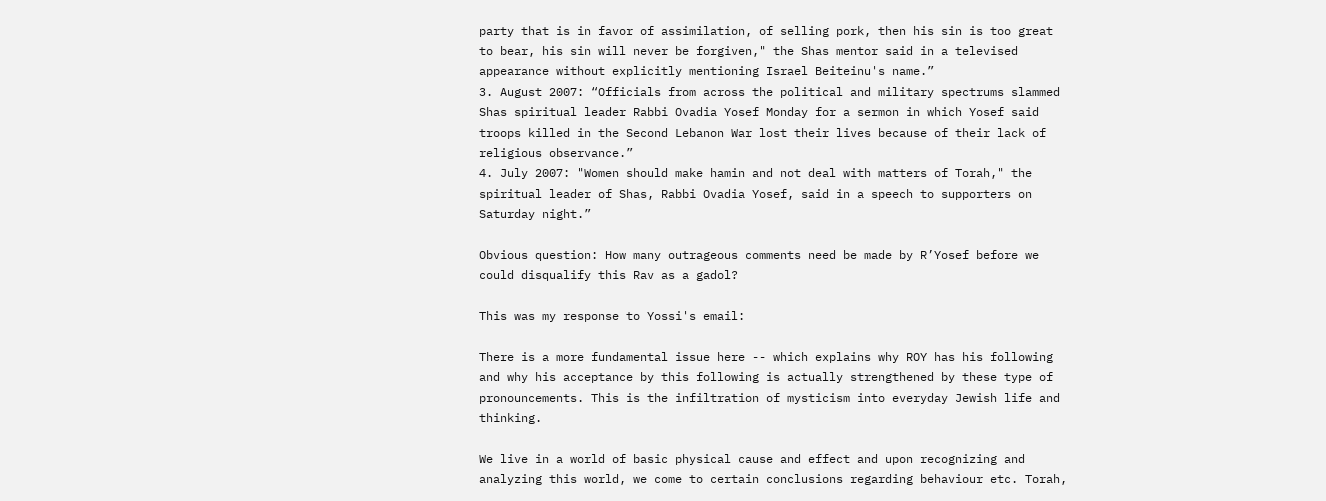party that is in favor of assimilation, of selling pork, then his sin is too great to bear, his sin will never be forgiven," the Shas mentor said in a televised appearance without explicitly mentioning Israel Beiteinu's name.”
3. August 2007: “Officials from across the political and military spectrums slammed Shas spiritual leader Rabbi Ovadia Yosef Monday for a sermon in which Yosef said troops killed in the Second Lebanon War lost their lives because of their lack of religious observance.”
4. July 2007: "Women should make hamin and not deal with matters of Torah," the spiritual leader of Shas, Rabbi Ovadia Yosef, said in a speech to supporters on Saturday night.”

Obvious question: How many outrageous comments need be made by R’Yosef before we could disqualify this Rav as a gadol?

This was my response to Yossi's email:

There is a more fundamental issue here -- which explains why ROY has his following and why his acceptance by this following is actually strengthened by these type of pronouncements. This is the infiltration of mysticism into everyday Jewish life and thinking.

We live in a world of basic physical cause and effect and upon recognizing and analyzing this world, we come to certain conclusions regarding behaviour etc. Torah,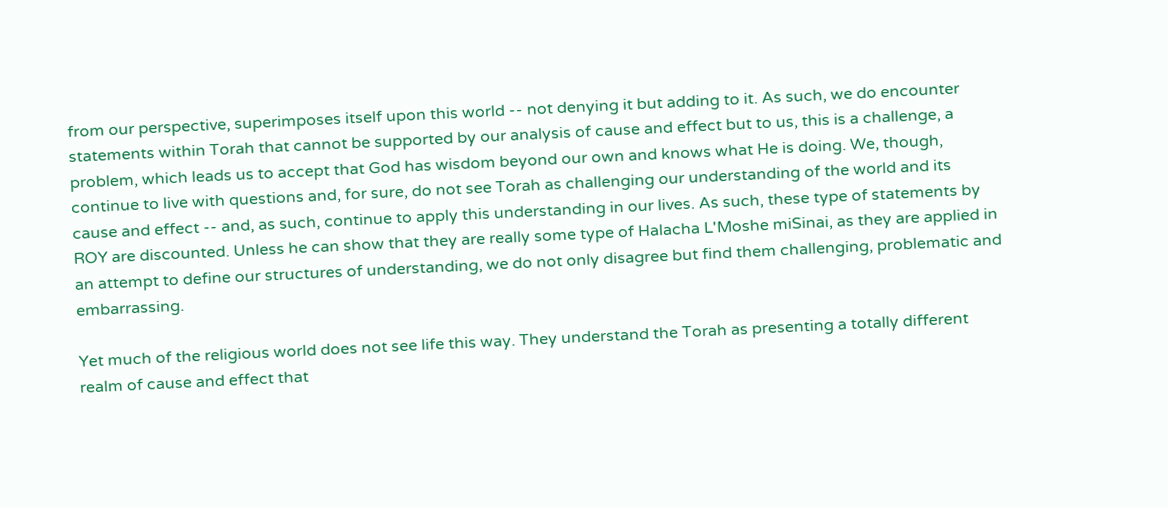from our perspective, superimposes itself upon this world -- not denying it but adding to it. As such, we do encounter statements within Torah that cannot be supported by our analysis of cause and effect but to us, this is a challenge, a problem, which leads us to accept that God has wisdom beyond our own and knows what He is doing. We, though, continue to live with questions and, for sure, do not see Torah as challenging our understanding of the world and its cause and effect -- and, as such, continue to apply this understanding in our lives. As such, these type of statements by ROY are discounted. Unless he can show that they are really some type of Halacha L'Moshe miSinai, as they are applied in an attempt to define our structures of understanding, we do not only disagree but find them challenging, problematic and embarrassing.

Yet much of the religious world does not see life this way. They understand the Torah as presenting a totally different realm of cause and effect that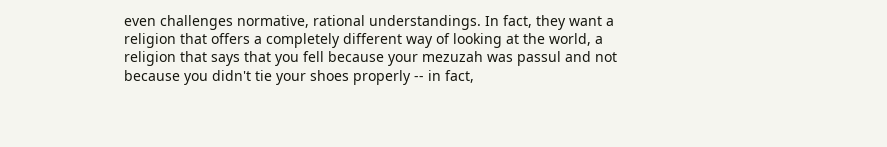even challenges normative, rational understandings. In fact, they want a religion that offers a completely different way of looking at the world, a religion that says that you fell because your mezuzah was passul and not because you didn't tie your shoes properly -- in fact,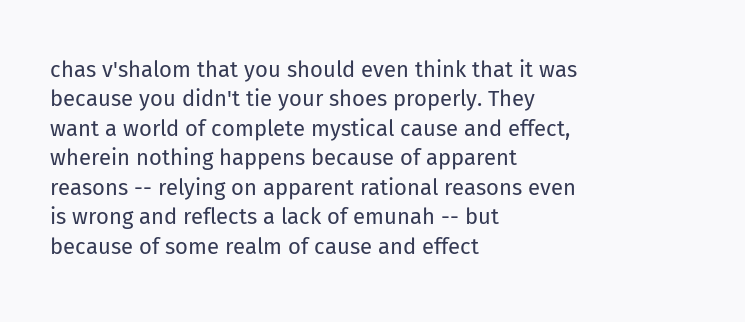chas v'shalom that you should even think that it was because you didn't tie your shoes properly. They want a world of complete mystical cause and effect, wherein nothing happens because of apparent reasons -- relying on apparent rational reasons even is wrong and reflects a lack of emunah -- but because of some realm of cause and effect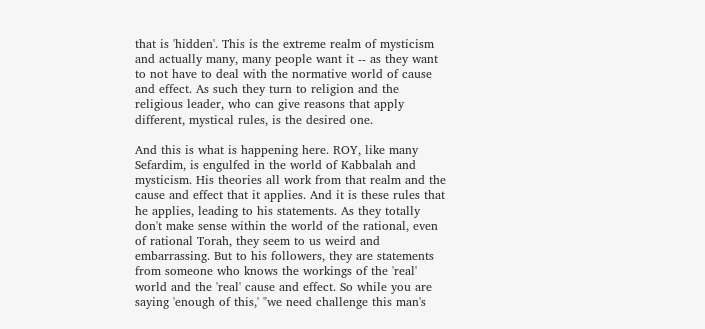that is 'hidden'. This is the extreme realm of mysticism and actually many, many people want it -- as they want to not have to deal with the normative world of cause and effect. As such they turn to religion and the religious leader, who can give reasons that apply different, mystical rules, is the desired one.

And this is what is happening here. ROY, like many Sefardim, is engulfed in the world of Kabbalah and mysticism. His theories all work from that realm and the cause and effect that it applies. And it is these rules that he applies, leading to his statements. As they totally don't make sense within the world of the rational, even of rational Torah, they seem to us weird and embarrassing. But to his followers, they are statements from someone who knows the workings of the 'real' world and the 'real' cause and effect. So while you are saying 'enough of this,' "we need challenge this man's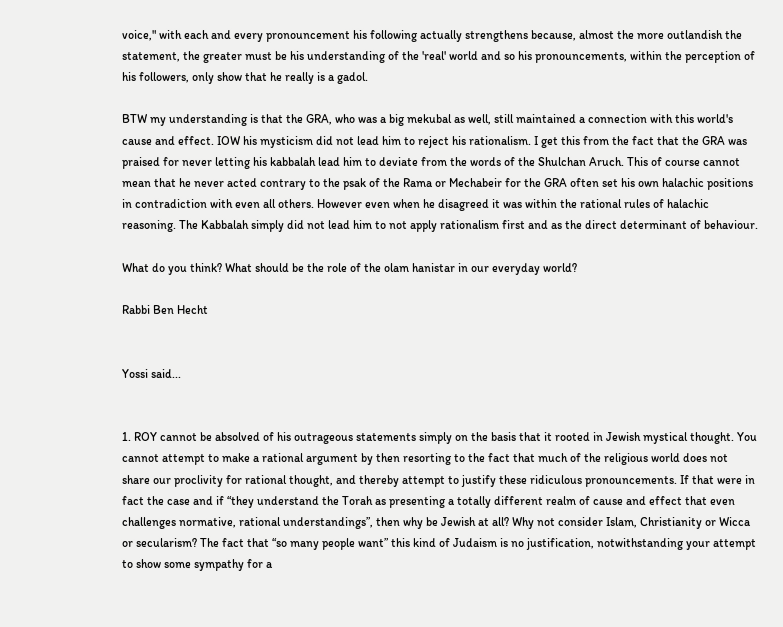voice," with each and every pronouncement his following actually strengthens because, almost the more outlandish the statement, the greater must be his understanding of the 'real' world and so his pronouncements, within the perception of his followers, only show that he really is a gadol.

BTW my understanding is that the GRA, who was a big mekubal as well, still maintained a connection with this world's cause and effect. IOW his mysticism did not lead him to reject his rationalism. I get this from the fact that the GRA was praised for never letting his kabbalah lead him to deviate from the words of the Shulchan Aruch. This of course cannot mean that he never acted contrary to the psak of the Rama or Mechabeir for the GRA often set his own halachic positions in contradiction with even all others. However even when he disagreed it was within the rational rules of halachic reasoning. The Kabbalah simply did not lead him to not apply rationalism first and as the direct determinant of behaviour.

What do you think? What should be the role of the olam hanistar in our everyday world?

Rabbi Ben Hecht


Yossi said...


1. ROY cannot be absolved of his outrageous statements simply on the basis that it rooted in Jewish mystical thought. You cannot attempt to make a rational argument by then resorting to the fact that much of the religious world does not share our proclivity for rational thought, and thereby attempt to justify these ridiculous pronouncements. If that were in fact the case and if “they understand the Torah as presenting a totally different realm of cause and effect that even challenges normative, rational understandings”, then why be Jewish at all? Why not consider Islam, Christianity or Wicca or secularism? The fact that “so many people want” this kind of Judaism is no justification, notwithstanding your attempt to show some sympathy for a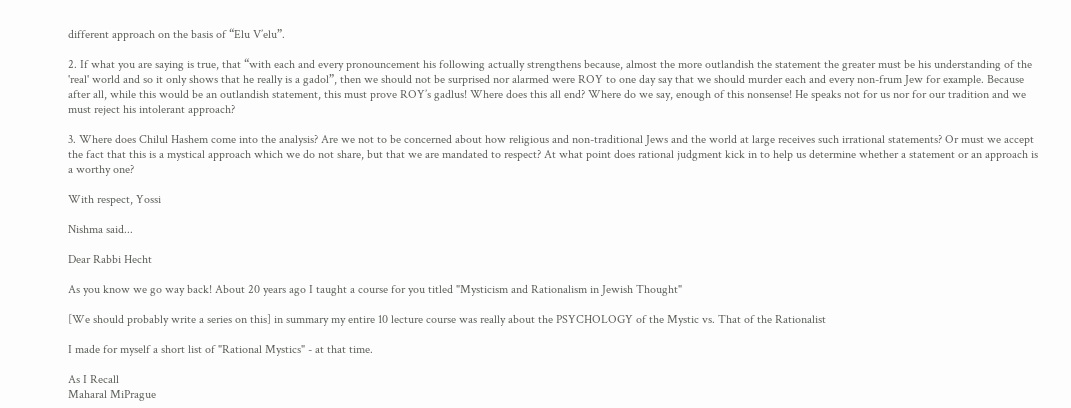different approach on the basis of “Elu V’elu”.

2. If what you are saying is true, that “with each and every pronouncement his following actually strengthens because, almost the more outlandish the statement the greater must be his understanding of the 'real' world and so it only shows that he really is a gadol”, then we should not be surprised nor alarmed were ROY to one day say that we should murder each and every non-frum Jew for example. Because after all, while this would be an outlandish statement, this must prove ROY’s gadlus! Where does this all end? Where do we say, enough of this nonsense! He speaks not for us nor for our tradition and we must reject his intolerant approach?

3. Where does Chilul Hashem come into the analysis? Are we not to be concerned about how religious and non-traditional Jews and the world at large receives such irrational statements? Or must we accept the fact that this is a mystical approach which we do not share, but that we are mandated to respect? At what point does rational judgment kick in to help us determine whether a statement or an approach is a worthy one?

With respect, Yossi

Nishma said...

Dear Rabbi Hecht

As you know we go way back! About 20 years ago I taught a course for you titled "Mysticism and Rationalism in Jewish Thought"

[We should probably write a series on this] in summary my entire 10 lecture course was really about the PSYCHOLOGY of the Mystic vs. That of the Rationalist

I made for myself a short list of "Rational Mystics" - at that time.

As I Recall
Maharal MiPrague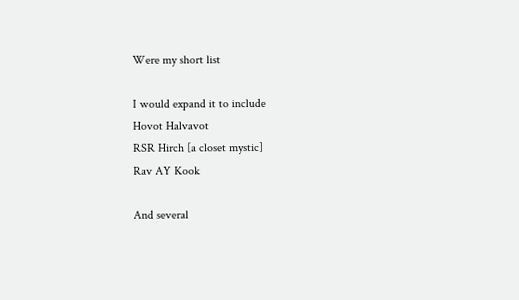Were my short list

I would expand it to include
Hovot Halvavot
RSR Hirch [a closet mystic]
Rav AY Kook

And several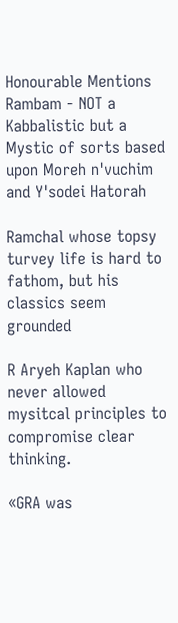Honourable Mentions
Rambam - NOT a Kabbalistic but a Mystic of sorts based upon Moreh n'vuchim and Y'sodei Hatorah

Ramchal whose topsy turvey life is hard to fathom, but his classics seem grounded

R Aryeh Kaplan who never allowed mysitcal principles to compromise clear thinking.

«GRA was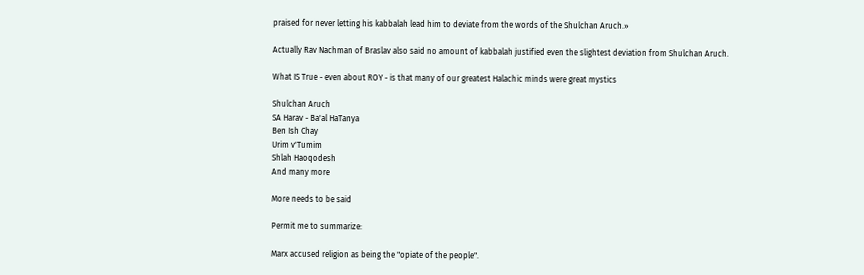praised for never letting his kabbalah lead him to deviate from the words of the Shulchan Aruch.»

Actually Rav Nachman of Braslav also said no amount of kabbalah justified even the slightest deviation from Shulchan Aruch.

What IS True - even about ROY - is that many of our greatest Halachic minds were great mystics

Shulchan Aruch
SA Harav - Ba'al HaTanya
Ben Ish Chay
Urim v'Tumim
Shlah Haoqodesh
And many more

More needs to be said

Permit me to summarize:

Marx accused religion as being the "opiate of the people".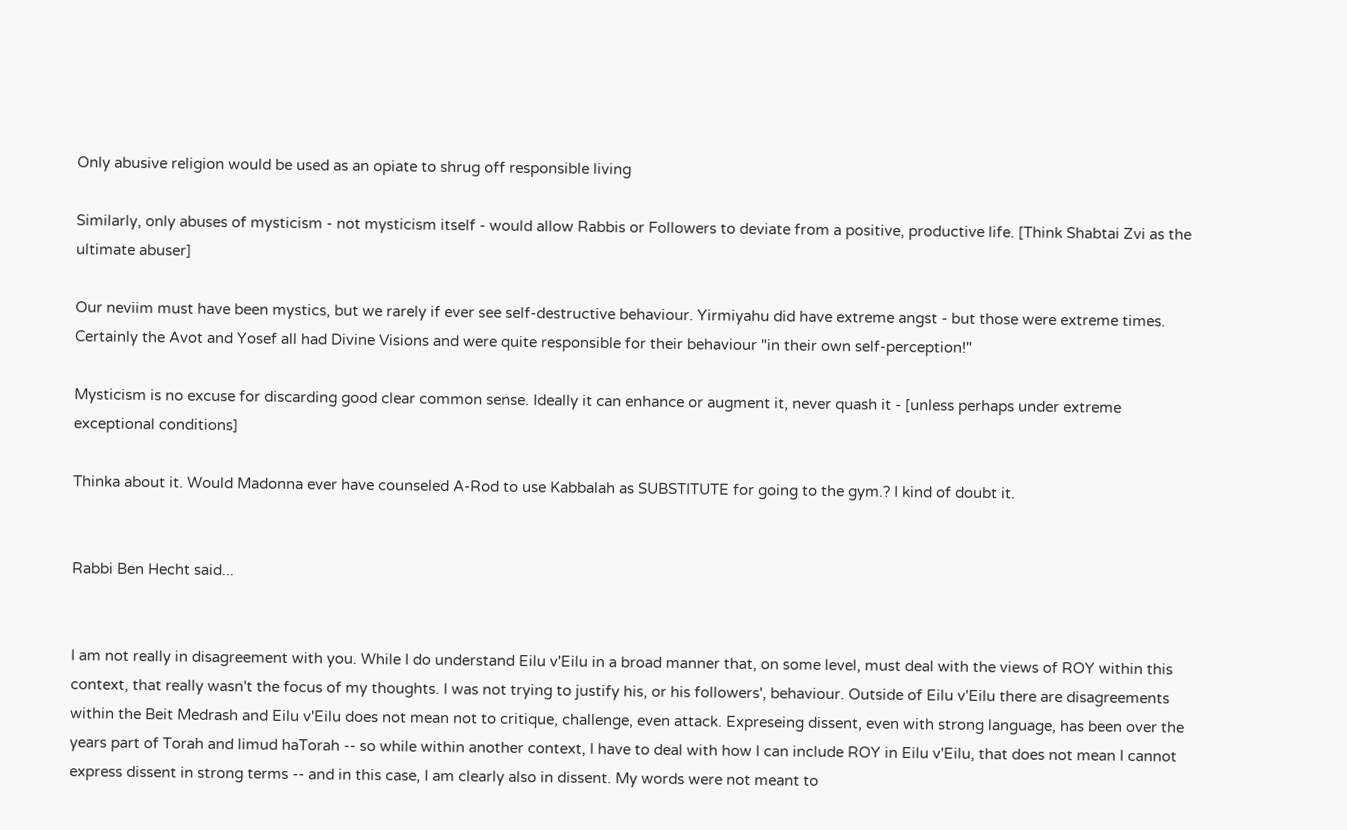Only abusive religion would be used as an opiate to shrug off responsible living

Similarly, only abuses of mysticism - not mysticism itself - would allow Rabbis or Followers to deviate from a positive, productive life. [Think Shabtai Zvi as the ultimate abuser]

Our neviim must have been mystics, but we rarely if ever see self-destructive behaviour. Yirmiyahu did have extreme angst - but those were extreme times. Certainly the Avot and Yosef all had Divine Visions and were quite responsible for their behaviour "in their own self-perception!"

Mysticism is no excuse for discarding good clear common sense. Ideally it can enhance or augment it, never quash it - [unless perhaps under extreme exceptional conditions]

Thinka about it. Would Madonna ever have counseled A-Rod to use Kabbalah as SUBSTITUTE for going to the gym.? I kind of doubt it.


Rabbi Ben Hecht said...


I am not really in disagreement with you. While I do understand Eilu v'Eilu in a broad manner that, on some level, must deal with the views of ROY within this context, that really wasn't the focus of my thoughts. I was not trying to justify his, or his followers', behaviour. Outside of Eilu v'Eilu there are disagreements within the Beit Medrash and Eilu v'Eilu does not mean not to critique, challenge, even attack. Expreseing dissent, even with strong language, has been over the years part of Torah and limud haTorah -- so while within another context, I have to deal with how I can include ROY in Eilu v'Eilu, that does not mean I cannot express dissent in strong terms -- and in this case, I am clearly also in dissent. My words were not meant to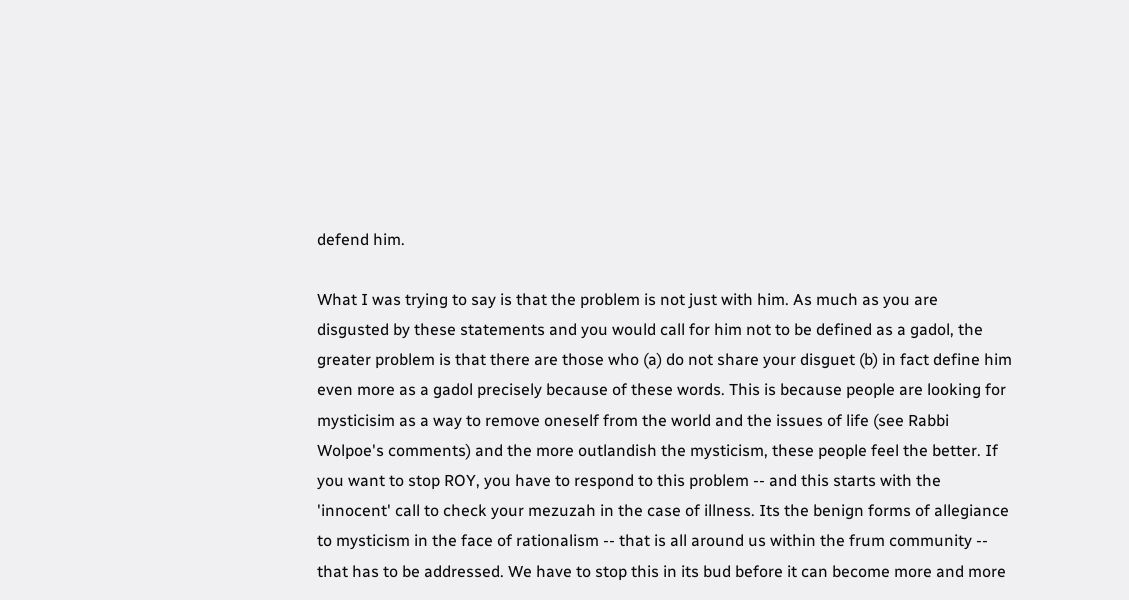defend him.

What I was trying to say is that the problem is not just with him. As much as you are disgusted by these statements and you would call for him not to be defined as a gadol, the greater problem is that there are those who (a) do not share your disguet (b) in fact define him even more as a gadol precisely because of these words. This is because people are looking for mysticisim as a way to remove oneself from the world and the issues of life (see Rabbi Wolpoe's comments) and the more outlandish the mysticism, these people feel the better. If you want to stop ROY, you have to respond to this problem -- and this starts with the 'innocent' call to check your mezuzah in the case of illness. Its the benign forms of allegiance to mysticism in the face of rationalism -- that is all around us within the frum community -- that has to be addressed. We have to stop this in its bud before it can become more and more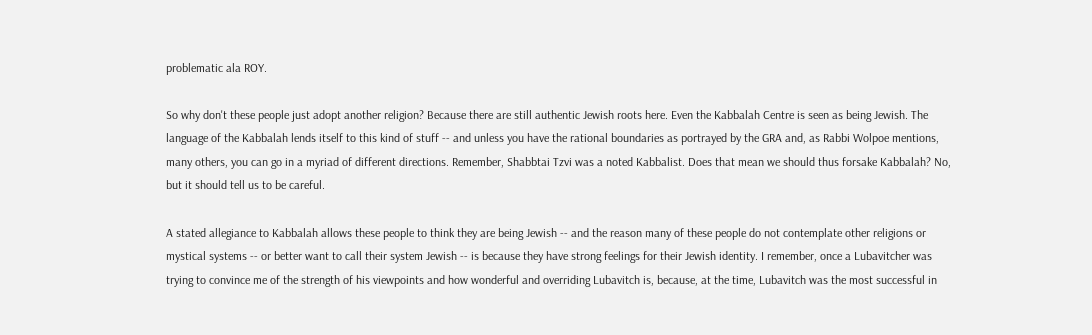problematic ala ROY.

So why don't these people just adopt another religion? Because there are still authentic Jewish roots here. Even the Kabbalah Centre is seen as being Jewish. The language of the Kabbalah lends itself to this kind of stuff -- and unless you have the rational boundaries as portrayed by the GRA and, as Rabbi Wolpoe mentions, many others, you can go in a myriad of different directions. Remember, Shabbtai Tzvi was a noted Kabbalist. Does that mean we should thus forsake Kabbalah? No, but it should tell us to be careful.

A stated allegiance to Kabbalah allows these people to think they are being Jewish -- and the reason many of these people do not contemplate other religions or mystical systems -- or better want to call their system Jewish -- is because they have strong feelings for their Jewish identity. I remember, once a Lubavitcher was trying to convince me of the strength of his viewpoints and how wonderful and overriding Lubavitch is, because, at the time, Lubavitch was the most successful in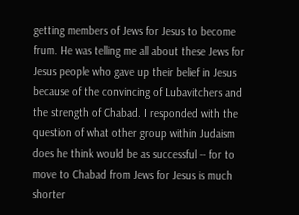getting members of Jews for Jesus to become frum. He was telling me all about these Jews for Jesus people who gave up their belief in Jesus because of the convincing of Lubavitchers and the strength of Chabad. I responded with the question of what other group within Judaism does he think would be as successful -- for to move to Chabad from Jews for Jesus is much shorter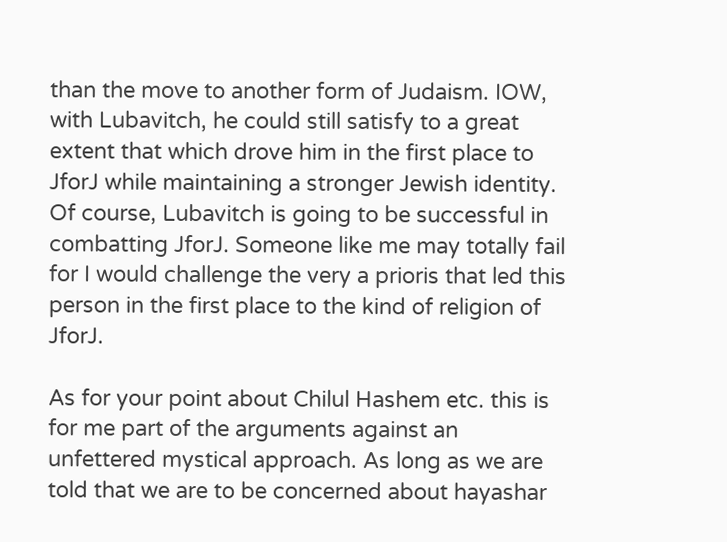than the move to another form of Judaism. IOW, with Lubavitch, he could still satisfy to a great extent that which drove him in the first place to JforJ while maintaining a stronger Jewish identity. Of course, Lubavitch is going to be successful in combatting JforJ. Someone like me may totally fail for I would challenge the very a prioris that led this person in the first place to the kind of religion of JforJ.

As for your point about Chilul Hashem etc. this is for me part of the arguments against an unfettered mystical approach. As long as we are told that we are to be concerned about hayashar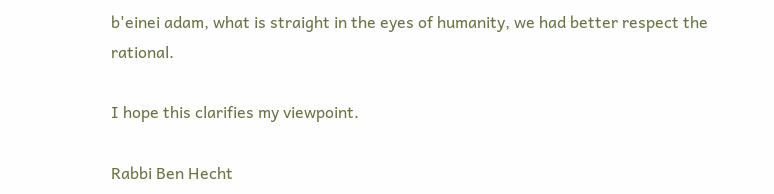b'einei adam, what is straight in the eyes of humanity, we had better respect the rational.

I hope this clarifies my viewpoint.

Rabbi Ben Hecht